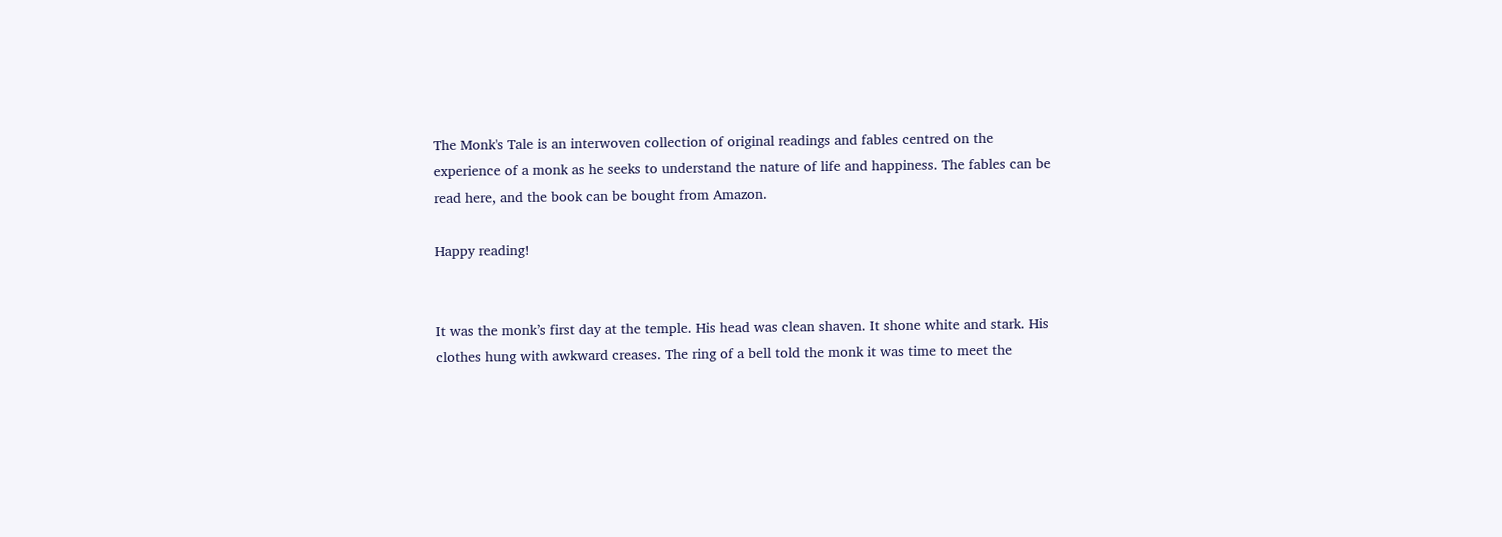The Monk's Tale is an interwoven collection of original readings and fables centred on the experience of a monk as he seeks to understand the nature of life and happiness. The fables can be read here, and the book can be bought from Amazon.

Happy reading!


It was the monk’s first day at the temple. His head was clean shaven. It shone white and stark. His clothes hung with awkward creases. The ring of a bell told the monk it was time to meet the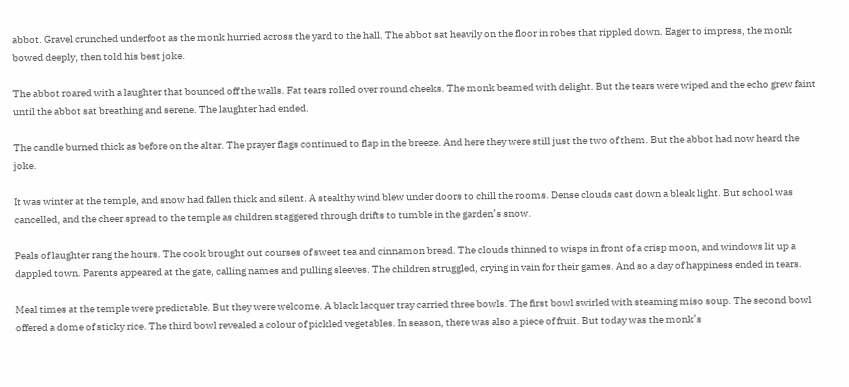abbot. Gravel crunched underfoot as the monk hurried across the yard to the hall. The abbot sat heavily on the floor in robes that rippled down. Eager to impress, the monk bowed deeply, then told his best joke.

The abbot roared with a laughter that bounced off the walls. Fat tears rolled over round cheeks. The monk beamed with delight. But the tears were wiped and the echo grew faint until the abbot sat breathing and serene. The laughter had ended.

The candle burned thick as before on the altar. The prayer flags continued to flap in the breeze. And here they were still just the two of them. But the abbot had now heard the joke.

It was winter at the temple, and snow had fallen thick and silent. A stealthy wind blew under doors to chill the rooms. Dense clouds cast down a bleak light. But school was cancelled, and the cheer spread to the temple as children staggered through drifts to tumble in the garden’s snow.

Peals of laughter rang the hours. The cook brought out courses of sweet tea and cinnamon bread. The clouds thinned to wisps in front of a crisp moon, and windows lit up a dappled town. Parents appeared at the gate, calling names and pulling sleeves. The children struggled, crying in vain for their games. And so a day of happiness ended in tears.

Meal times at the temple were predictable. But they were welcome. A black lacquer tray carried three bowls. The first bowl swirled with steaming miso soup. The second bowl offered a dome of sticky rice. The third bowl revealed a colour of pickled vegetables. In season, there was also a piece of fruit. But today was the monk’s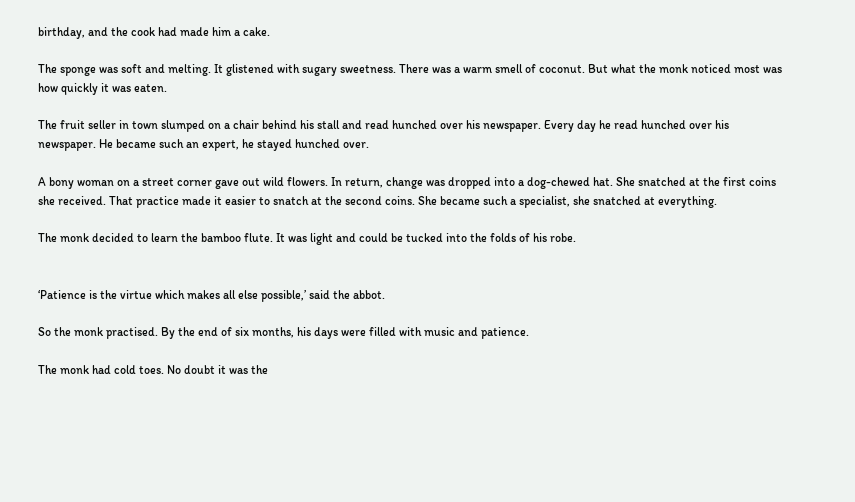birthday, and the cook had made him a cake.

The sponge was soft and melting. It glistened with sugary sweetness. There was a warm smell of coconut. But what the monk noticed most was how quickly it was eaten.

The fruit seller in town slumped on a chair behind his stall and read hunched over his newspaper. Every day he read hunched over his newspaper. He became such an expert, he stayed hunched over.

A bony woman on a street corner gave out wild flowers. In return, change was dropped into a dog-chewed hat. She snatched at the first coins she received. That practice made it easier to snatch at the second coins. She became such a specialist, she snatched at everything.

The monk decided to learn the bamboo flute. It was light and could be tucked into the folds of his robe.


‘Patience is the virtue which makes all else possible,’ said the abbot.

So the monk practised. By the end of six months, his days were filled with music and patience.

The monk had cold toes. No doubt it was the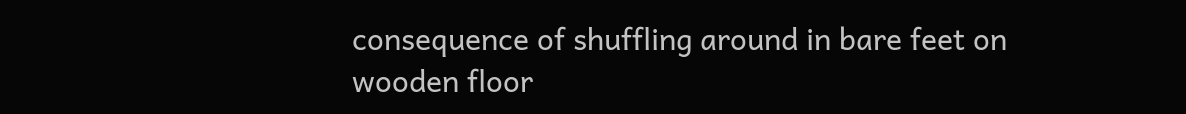consequence of shuffling around in bare feet on wooden floor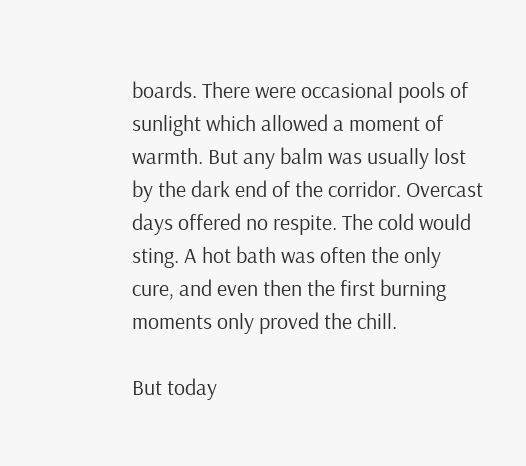boards. There were occasional pools of sunlight which allowed a moment of warmth. But any balm was usually lost by the dark end of the corridor. Overcast days offered no respite. The cold would sting. A hot bath was often the only cure, and even then the first burning moments only proved the chill.

But today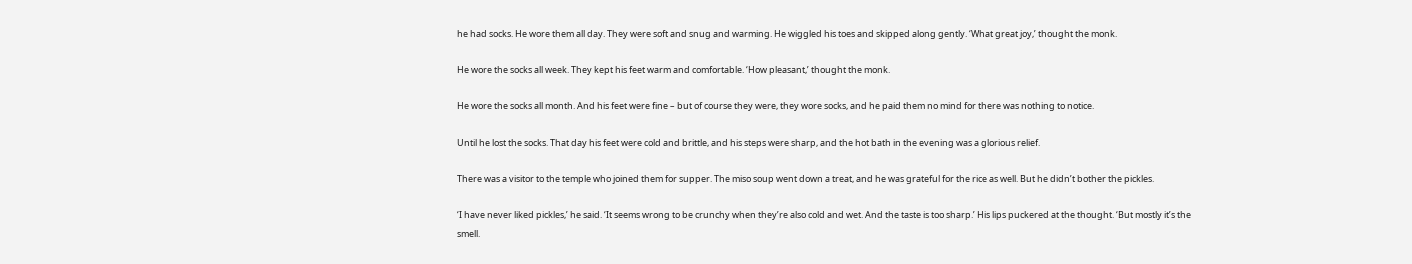he had socks. He wore them all day. They were soft and snug and warming. He wiggled his toes and skipped along gently. ‘What great joy,’ thought the monk.

He wore the socks all week. They kept his feet warm and comfortable. ‘How pleasant,’ thought the monk.

He wore the socks all month. And his feet were fine – but of course they were, they wore socks, and he paid them no mind for there was nothing to notice.

Until he lost the socks. That day his feet were cold and brittle, and his steps were sharp, and the hot bath in the evening was a glorious relief.

There was a visitor to the temple who joined them for supper. The miso soup went down a treat, and he was grateful for the rice as well. But he didn’t bother the pickles.

‘I have never liked pickles,’ he said. ‘It seems wrong to be crunchy when they’re also cold and wet. And the taste is too sharp.’ His lips puckered at the thought. ‘But mostly it’s the smell.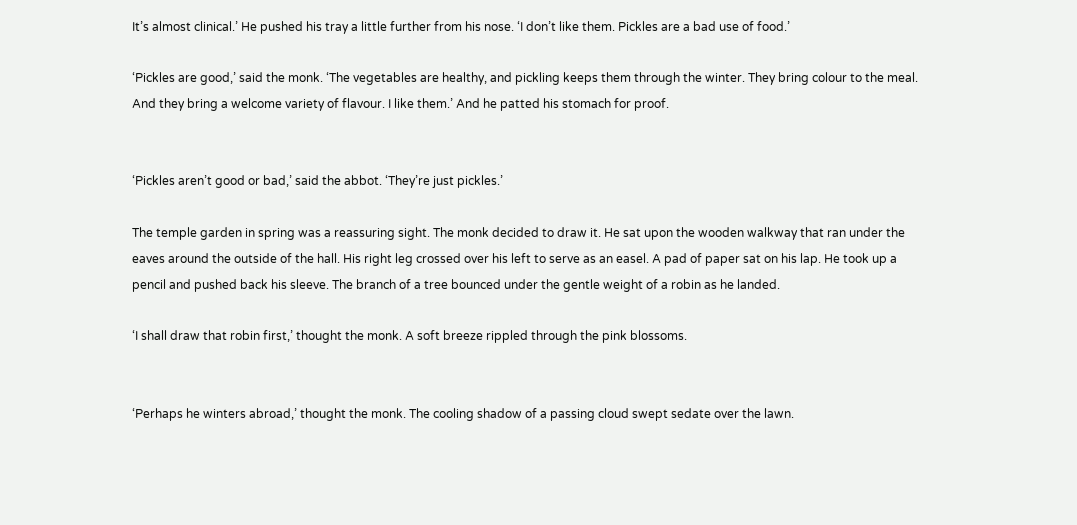It’s almost clinical.’ He pushed his tray a little further from his nose. ‘I don’t like them. Pickles are a bad use of food.’

‘Pickles are good,’ said the monk. ‘The vegetables are healthy, and pickling keeps them through the winter. They bring colour to the meal. And they bring a welcome variety of flavour. I like them.’ And he patted his stomach for proof.


‘Pickles aren’t good or bad,’ said the abbot. ‘They’re just pickles.’

The temple garden in spring was a reassuring sight. The monk decided to draw it. He sat upon the wooden walkway that ran under the eaves around the outside of the hall. His right leg crossed over his left to serve as an easel. A pad of paper sat on his lap. He took up a pencil and pushed back his sleeve. The branch of a tree bounced under the gentle weight of a robin as he landed.

‘I shall draw that robin first,’ thought the monk. A soft breeze rippled through the pink blossoms.


‘Perhaps he winters abroad,’ thought the monk. The cooling shadow of a passing cloud swept sedate over the lawn.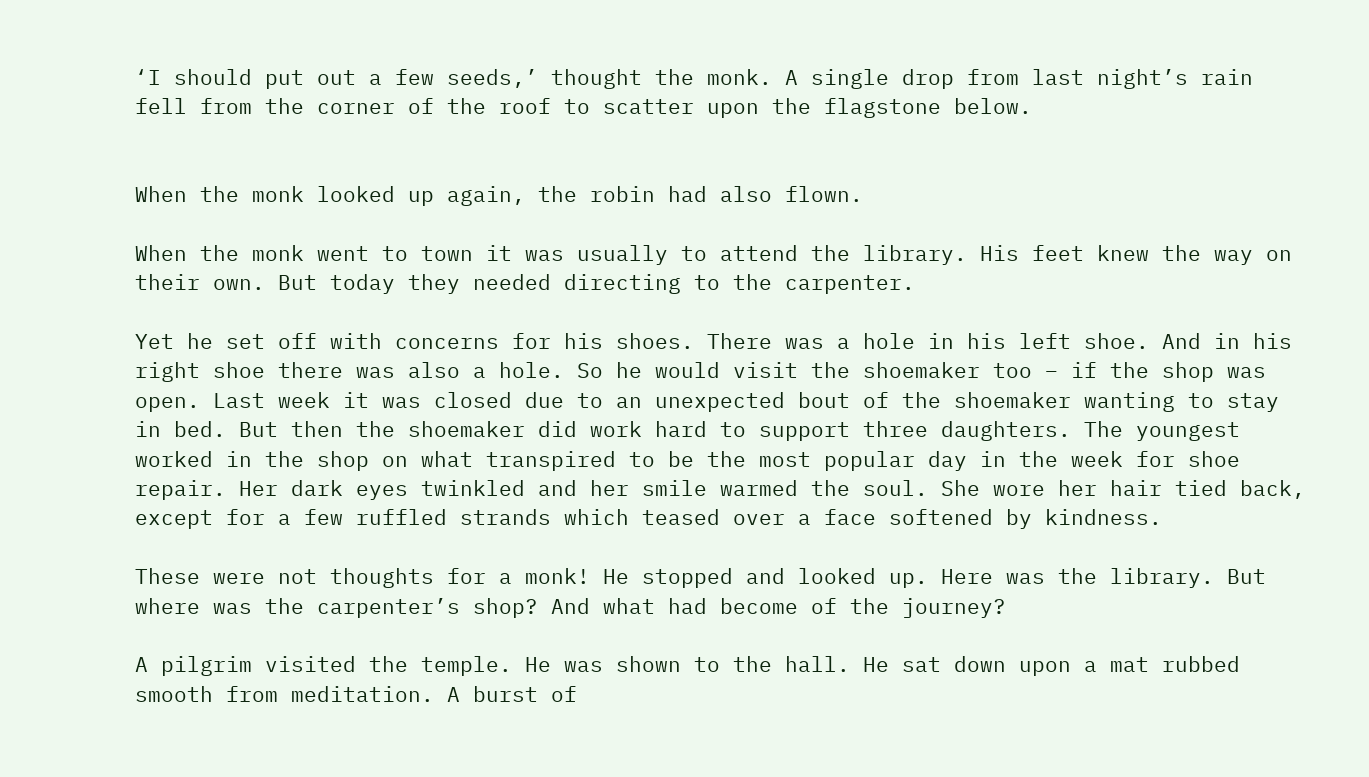‘I should put out a few seeds,’ thought the monk. A single drop from last night’s rain fell from the corner of the roof to scatter upon the flagstone below.


When the monk looked up again, the robin had also flown.

When the monk went to town it was usually to attend the library. His feet knew the way on their own. But today they needed directing to the carpenter.

Yet he set off with concerns for his shoes. There was a hole in his left shoe. And in his right shoe there was also a hole. So he would visit the shoemaker too – if the shop was open. Last week it was closed due to an unexpected bout of the shoemaker wanting to stay in bed. But then the shoemaker did work hard to support three daughters. The youngest worked in the shop on what transpired to be the most popular day in the week for shoe repair. Her dark eyes twinkled and her smile warmed the soul. She wore her hair tied back, except for a few ruffled strands which teased over a face softened by kindness.

These were not thoughts for a monk! He stopped and looked up. Here was the library. But where was the carpenter’s shop? And what had become of the journey?

A pilgrim visited the temple. He was shown to the hall. He sat down upon a mat rubbed smooth from meditation. A burst of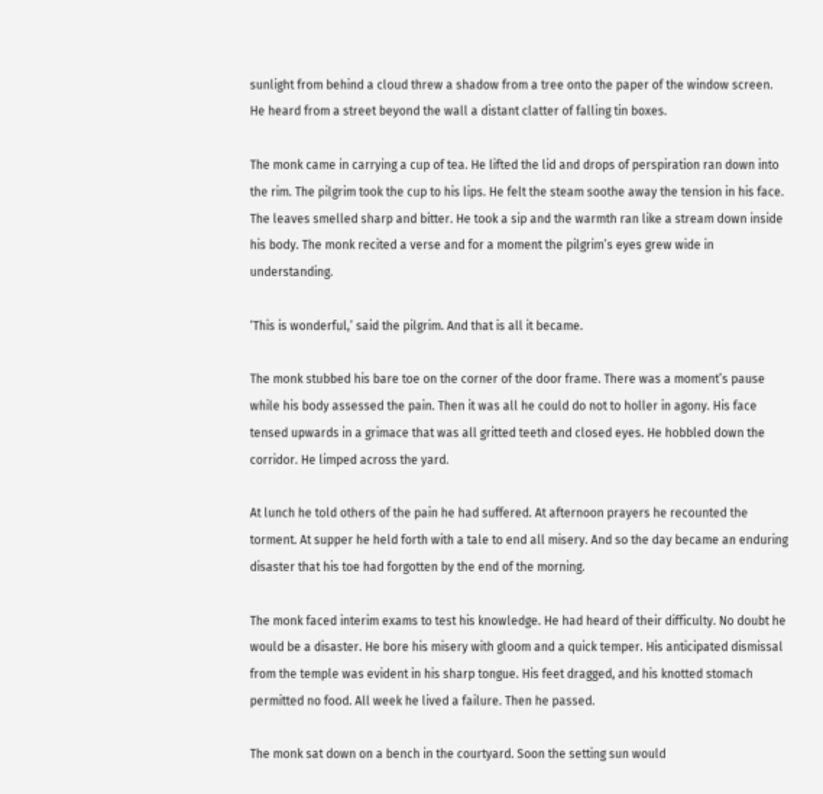sunlight from behind a cloud threw a shadow from a tree onto the paper of the window screen. He heard from a street beyond the wall a distant clatter of falling tin boxes.

The monk came in carrying a cup of tea. He lifted the lid and drops of perspiration ran down into the rim. The pilgrim took the cup to his lips. He felt the steam soothe away the tension in his face. The leaves smelled sharp and bitter. He took a sip and the warmth ran like a stream down inside his body. The monk recited a verse and for a moment the pilgrim’s eyes grew wide in understanding.

‘This is wonderful,’ said the pilgrim. And that is all it became.

The monk stubbed his bare toe on the corner of the door frame. There was a moment’s pause while his body assessed the pain. Then it was all he could do not to holler in agony. His face tensed upwards in a grimace that was all gritted teeth and closed eyes. He hobbled down the corridor. He limped across the yard.

At lunch he told others of the pain he had suffered. At afternoon prayers he recounted the torment. At supper he held forth with a tale to end all misery. And so the day became an enduring disaster that his toe had forgotten by the end of the morning.

The monk faced interim exams to test his knowledge. He had heard of their difficulty. No doubt he would be a disaster. He bore his misery with gloom and a quick temper. His anticipated dismissal from the temple was evident in his sharp tongue. His feet dragged, and his knotted stomach permitted no food. All week he lived a failure. Then he passed.

The monk sat down on a bench in the courtyard. Soon the setting sun would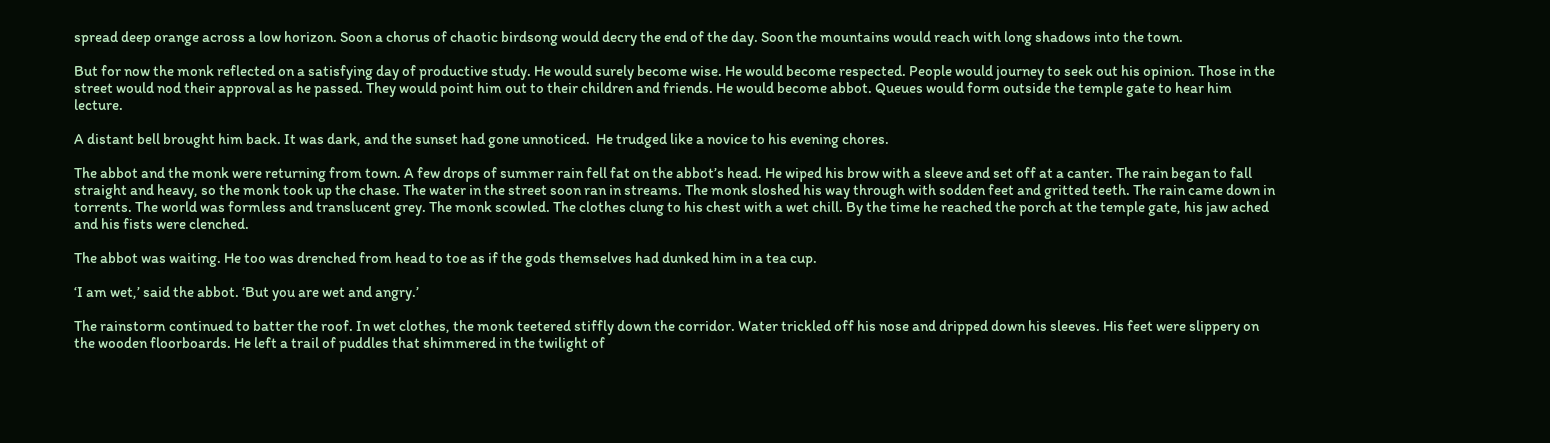spread deep orange across a low horizon. Soon a chorus of chaotic birdsong would decry the end of the day. Soon the mountains would reach with long shadows into the town.

But for now the monk reflected on a satisfying day of productive study. He would surely become wise. He would become respected. People would journey to seek out his opinion. Those in the street would nod their approval as he passed. They would point him out to their children and friends. He would become abbot. Queues would form outside the temple gate to hear him lecture.

A distant bell brought him back. It was dark, and the sunset had gone unnoticed.  He trudged like a novice to his evening chores.

The abbot and the monk were returning from town. A few drops of summer rain fell fat on the abbot’s head. He wiped his brow with a sleeve and set off at a canter. The rain began to fall straight and heavy, so the monk took up the chase. The water in the street soon ran in streams. The monk sloshed his way through with sodden feet and gritted teeth. The rain came down in torrents. The world was formless and translucent grey. The monk scowled. The clothes clung to his chest with a wet chill. By the time he reached the porch at the temple gate, his jaw ached and his fists were clenched.

The abbot was waiting. He too was drenched from head to toe as if the gods themselves had dunked him in a tea cup.

‘I am wet,’ said the abbot. ‘But you are wet and angry.’

The rainstorm continued to batter the roof. In wet clothes, the monk teetered stiffly down the corridor. Water trickled off his nose and dripped down his sleeves. His feet were slippery on the wooden floorboards. He left a trail of puddles that shimmered in the twilight of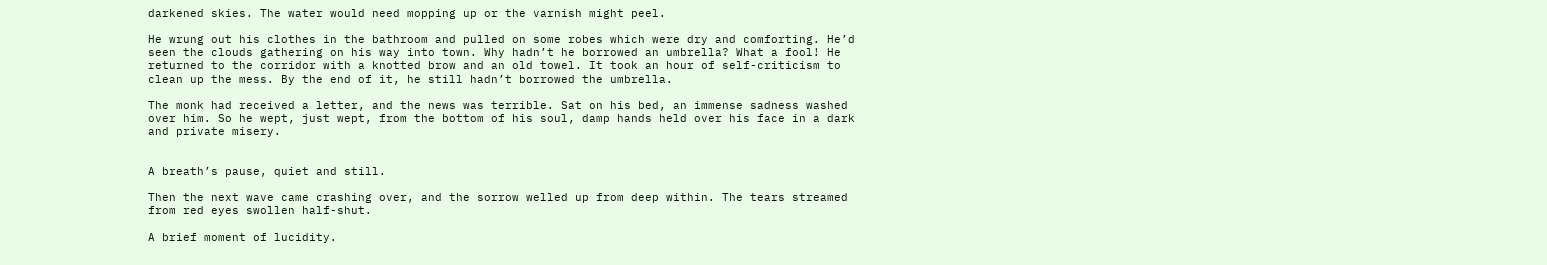darkened skies. The water would need mopping up or the varnish might peel.

He wrung out his clothes in the bathroom and pulled on some robes which were dry and comforting. He’d seen the clouds gathering on his way into town. Why hadn’t he borrowed an umbrella? What a fool! He returned to the corridor with a knotted brow and an old towel. It took an hour of self-criticism to clean up the mess. By the end of it, he still hadn’t borrowed the umbrella.

The monk had received a letter, and the news was terrible. Sat on his bed, an immense sadness washed over him. So he wept, just wept, from the bottom of his soul, damp hands held over his face in a dark and private misery.


A breath’s pause, quiet and still.

Then the next wave came crashing over, and the sorrow welled up from deep within. The tears streamed from red eyes swollen half-shut.

A brief moment of lucidity.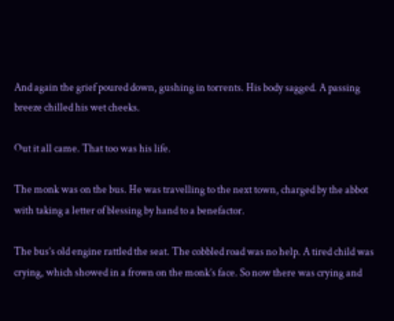And again the grief poured down, gushing in torrents. His body sagged. A passing breeze chilled his wet cheeks.

Out it all came. That too was his life.

The monk was on the bus. He was travelling to the next town, charged by the abbot with taking a letter of blessing by hand to a benefactor.

The bus’s old engine rattled the seat. The cobbled road was no help. A tired child was crying, which showed in a frown on the monk’s face. So now there was crying and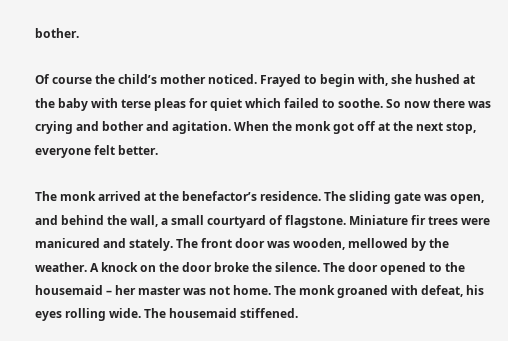bother.

Of course the child’s mother noticed. Frayed to begin with, she hushed at the baby with terse pleas for quiet which failed to soothe. So now there was crying and bother and agitation. When the monk got off at the next stop, everyone felt better.

The monk arrived at the benefactor’s residence. The sliding gate was open, and behind the wall, a small courtyard of flagstone. Miniature fir trees were manicured and stately. The front door was wooden, mellowed by the weather. A knock on the door broke the silence. The door opened to the housemaid – her master was not home. The monk groaned with defeat, his eyes rolling wide. The housemaid stiffened.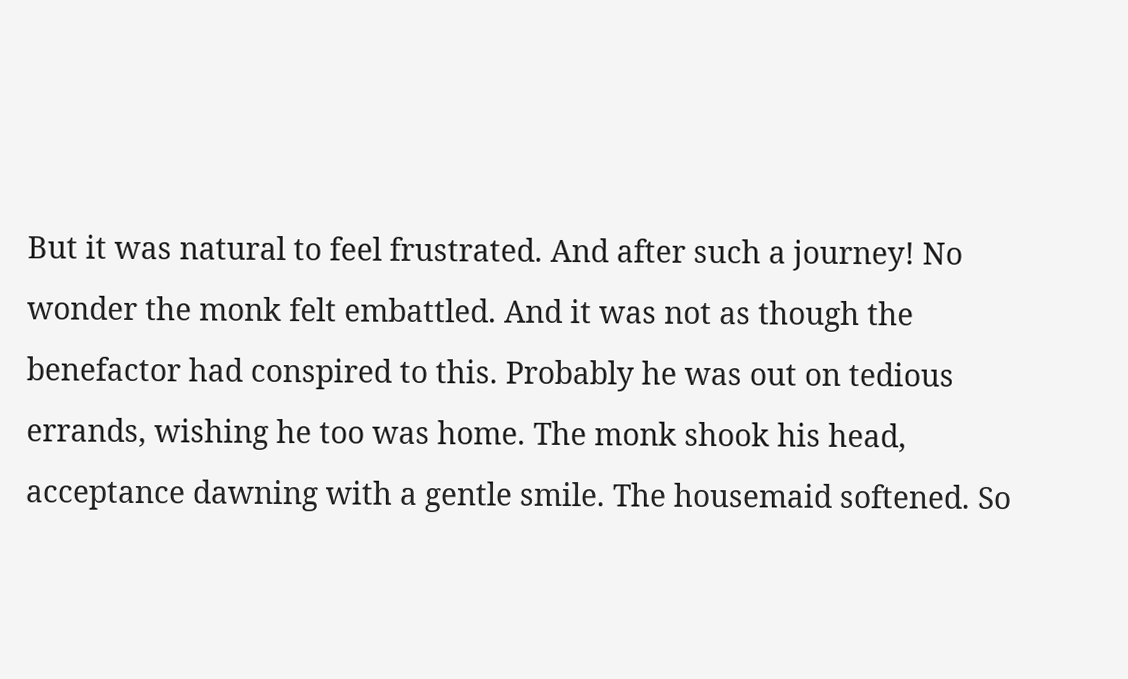But it was natural to feel frustrated. And after such a journey! No wonder the monk felt embattled. And it was not as though the benefactor had conspired to this. Probably he was out on tedious errands, wishing he too was home. The monk shook his head, acceptance dawning with a gentle smile. The housemaid softened. So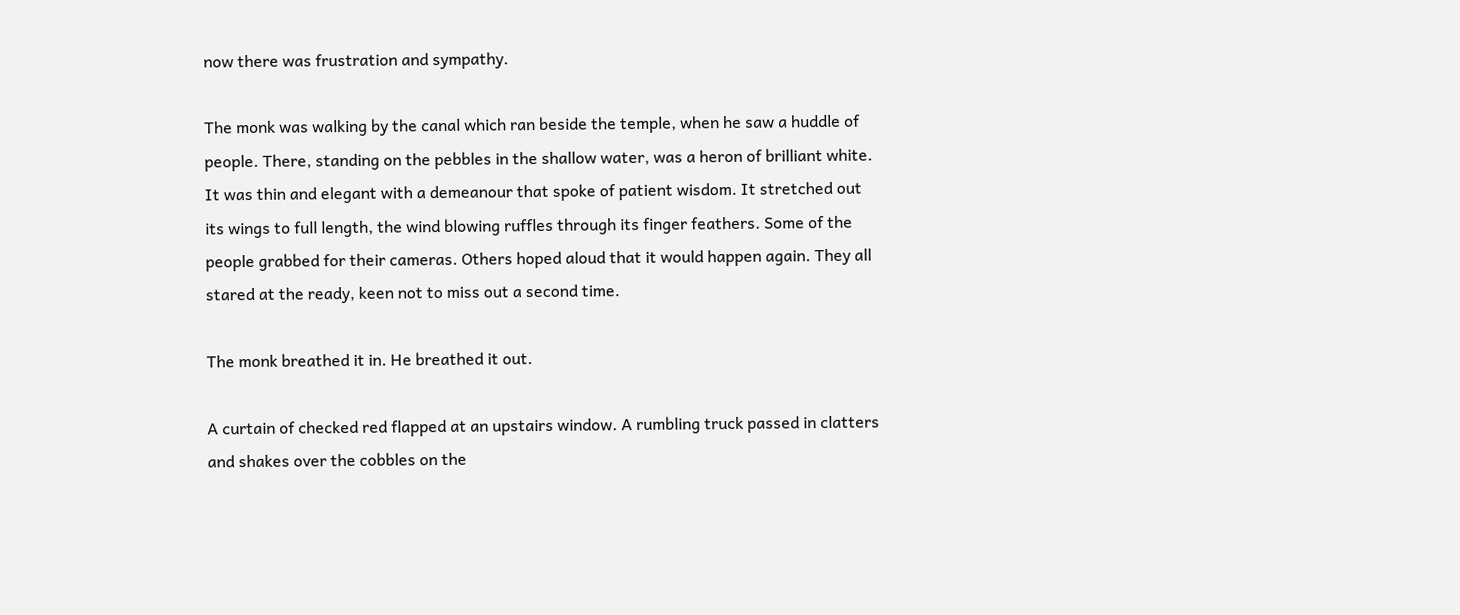now there was frustration and sympathy.

The monk was walking by the canal which ran beside the temple, when he saw a huddle of people. There, standing on the pebbles in the shallow water, was a heron of brilliant white. It was thin and elegant with a demeanour that spoke of patient wisdom. It stretched out its wings to full length, the wind blowing ruffles through its finger feathers. Some of the people grabbed for their cameras. Others hoped aloud that it would happen again. They all stared at the ready, keen not to miss out a second time.

The monk breathed it in. He breathed it out.

A curtain of checked red flapped at an upstairs window. A rumbling truck passed in clatters and shakes over the cobbles on the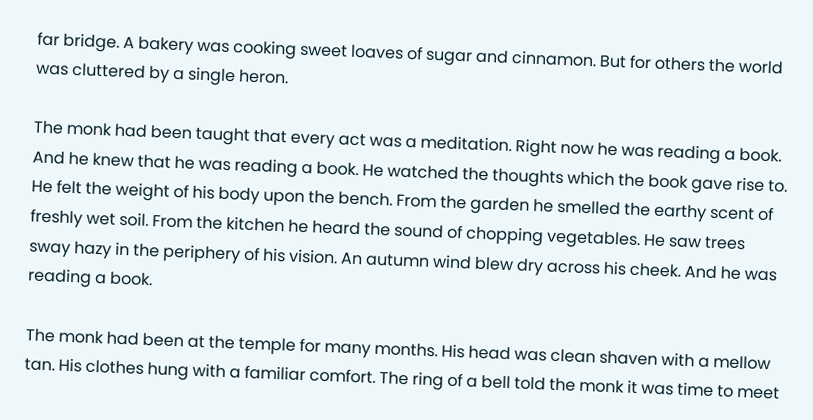far bridge. A bakery was cooking sweet loaves of sugar and cinnamon. But for others the world was cluttered by a single heron.

The monk had been taught that every act was a meditation. Right now he was reading a book. And he knew that he was reading a book. He watched the thoughts which the book gave rise to. He felt the weight of his body upon the bench. From the garden he smelled the earthy scent of freshly wet soil. From the kitchen he heard the sound of chopping vegetables. He saw trees sway hazy in the periphery of his vision. An autumn wind blew dry across his cheek. And he was reading a book.

The monk had been at the temple for many months. His head was clean shaven with a mellow tan. His clothes hung with a familiar comfort. The ring of a bell told the monk it was time to meet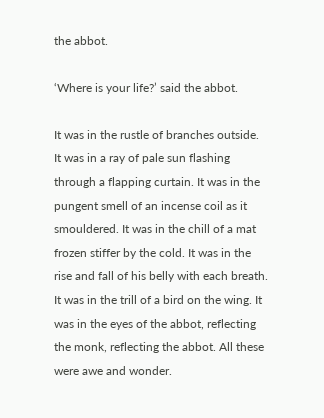the abbot.

‘Where is your life?’ said the abbot.

It was in the rustle of branches outside. It was in a ray of pale sun flashing through a flapping curtain. It was in the pungent smell of an incense coil as it smouldered. It was in the chill of a mat frozen stiffer by the cold. It was in the rise and fall of his belly with each breath. It was in the trill of a bird on the wing. It was in the eyes of the abbot, reflecting the monk, reflecting the abbot. All these were awe and wonder.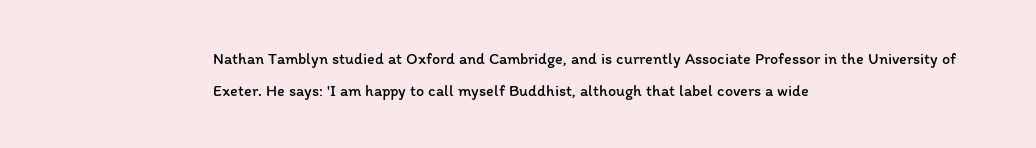Nathan Tamblyn studied at Oxford and Cambridge, and is currently Associate Professor in the University of Exeter. He says: 'I am happy to call myself Buddhist, although that label covers a wide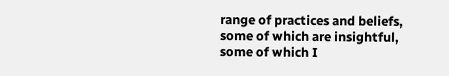range of practices and beliefs, some of which are insightful, some of which I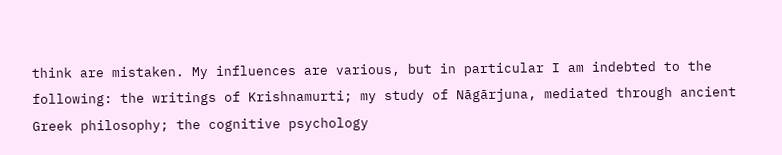think are mistaken. My influences are various, but in particular I am indebted to the following: the writings of Krishnamurti; my study of Nāgārjuna, mediated through ancient Greek philosophy; the cognitive psychology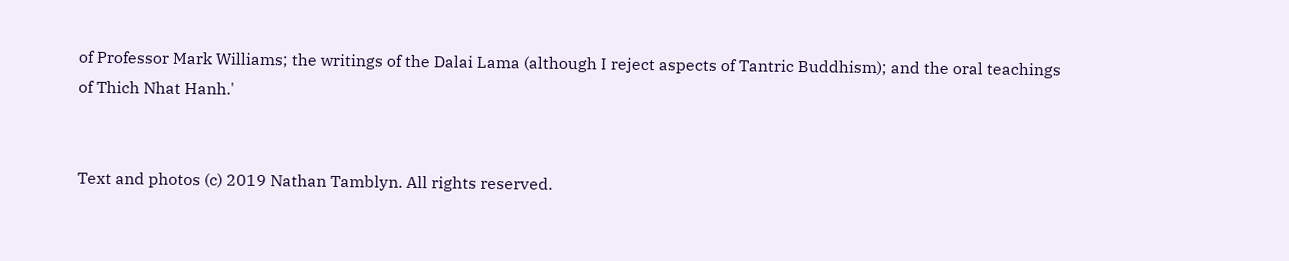of Professor Mark Williams; the writings of the Dalai Lama (although I reject aspects of Tantric Buddhism); and the oral teachings of Thich Nhat Hanh.'


Text and photos (c) 2019 Nathan Tamblyn. All rights reserved.